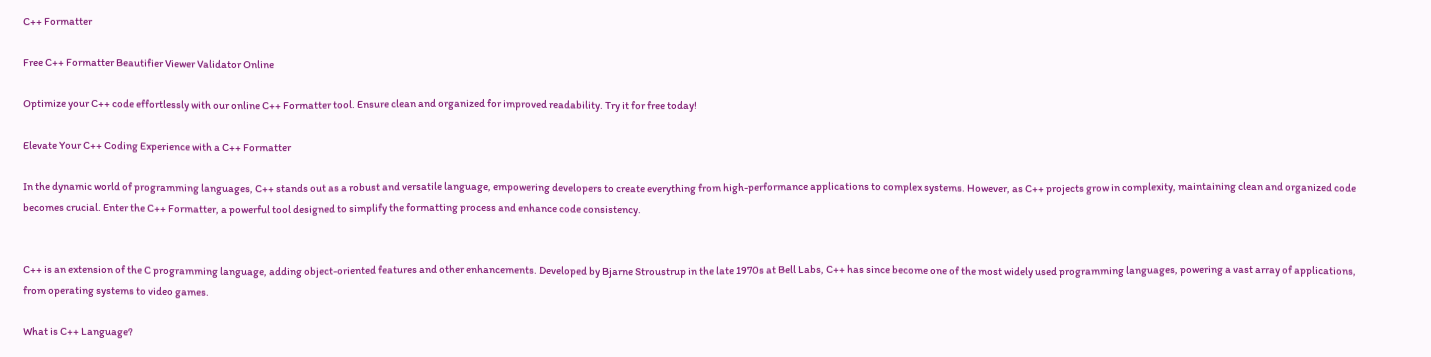C++ Formatter

Free C++ Formatter Beautifier Viewer Validator Online

Optimize your C++ code effortlessly with our online C++ Formatter tool. Ensure clean and organized for improved readability. Try it for free today!

Elevate Your C++ Coding Experience with a C++ Formatter

In the dynamic world of programming languages, C++ stands out as a robust and versatile language, empowering developers to create everything from high-performance applications to complex systems. However, as C++ projects grow in complexity, maintaining clean and organized code becomes crucial. Enter the C++ Formatter, a powerful tool designed to simplify the formatting process and enhance code consistency.


C++ is an extension of the C programming language, adding object-oriented features and other enhancements. Developed by Bjarne Stroustrup in the late 1970s at Bell Labs, C++ has since become one of the most widely used programming languages, powering a vast array of applications, from operating systems to video games.

What is C++ Language?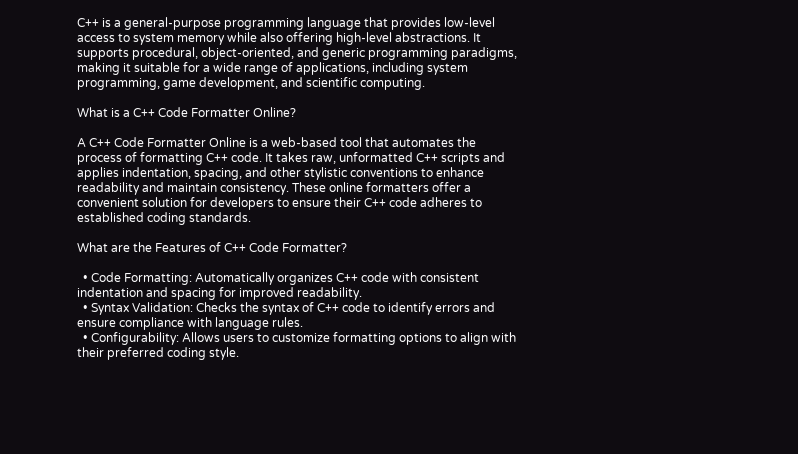C++ is a general-purpose programming language that provides low-level access to system memory while also offering high-level abstractions. It supports procedural, object-oriented, and generic programming paradigms, making it suitable for a wide range of applications, including system programming, game development, and scientific computing.

What is a C++ Code Formatter Online?

A C++ Code Formatter Online is a web-based tool that automates the process of formatting C++ code. It takes raw, unformatted C++ scripts and applies indentation, spacing, and other stylistic conventions to enhance readability and maintain consistency. These online formatters offer a convenient solution for developers to ensure their C++ code adheres to established coding standards.

What are the Features of C++ Code Formatter?

  • Code Formatting: Automatically organizes C++ code with consistent indentation and spacing for improved readability.
  • Syntax Validation: Checks the syntax of C++ code to identify errors and ensure compliance with language rules.
  • Configurability: Allows users to customize formatting options to align with their preferred coding style.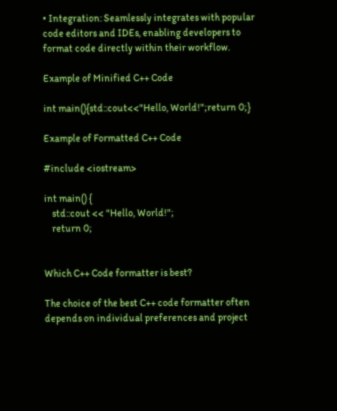• Integration: Seamlessly integrates with popular code editors and IDEs, enabling developers to format code directly within their workflow.

Example of Minified C++ Code

int main(){std::cout<<"Hello, World!";return 0;}

Example of Formatted C++ Code

#include <iostream>

int main() {
    std::cout << "Hello, World!";
    return 0;


Which C++ Code formatter is best?

The choice of the best C++ code formatter often depends on individual preferences and project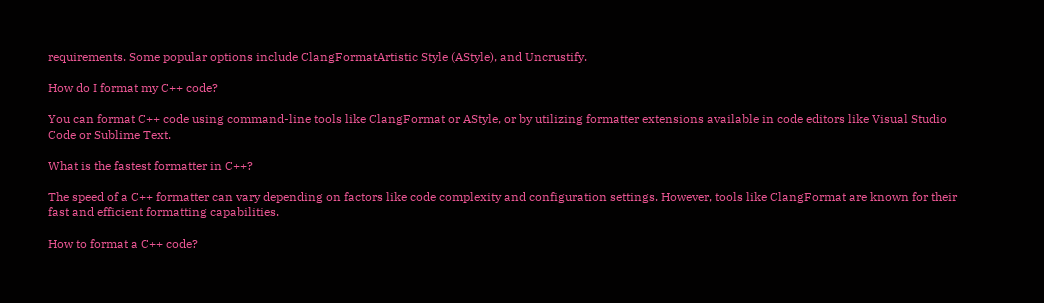requirements. Some popular options include ClangFormatArtistic Style (AStyle), and Uncrustify.

How do I format my C++ code?

You can format C++ code using command-line tools like ClangFormat or AStyle, or by utilizing formatter extensions available in code editors like Visual Studio Code or Sublime Text.

What is the fastest formatter in C++?

The speed of a C++ formatter can vary depending on factors like code complexity and configuration settings. However, tools like ClangFormat are known for their fast and efficient formatting capabilities.

How to format a C++ code?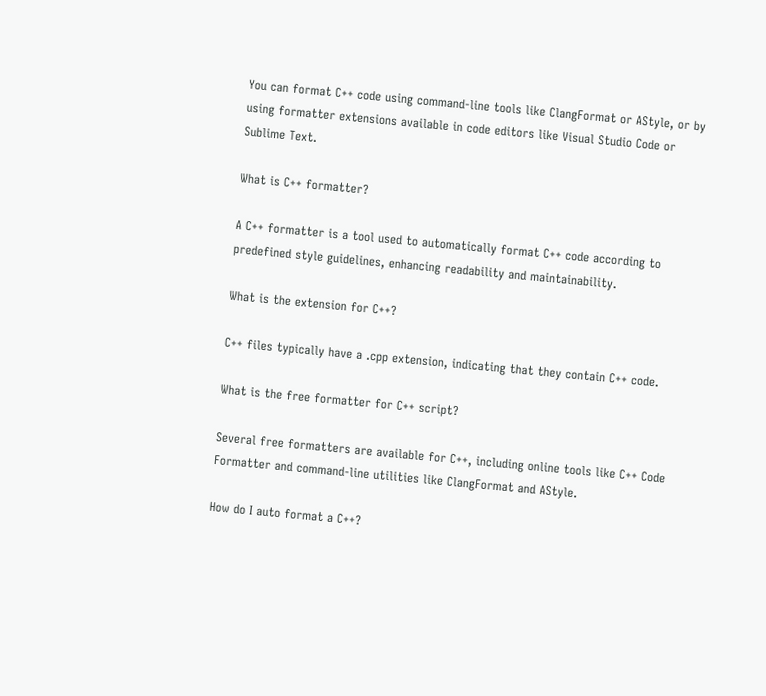You can format C++ code using command-line tools like ClangFormat or AStyle, or by using formatter extensions available in code editors like Visual Studio Code or Sublime Text.

What is C++ formatter?

A C++ formatter is a tool used to automatically format C++ code according to predefined style guidelines, enhancing readability and maintainability.

What is the extension for C++?

C++ files typically have a .cpp extension, indicating that they contain C++ code.

What is the free formatter for C++ script?

Several free formatters are available for C++, including online tools like C++ Code Formatter and command-line utilities like ClangFormat and AStyle.

How do I auto format a C++?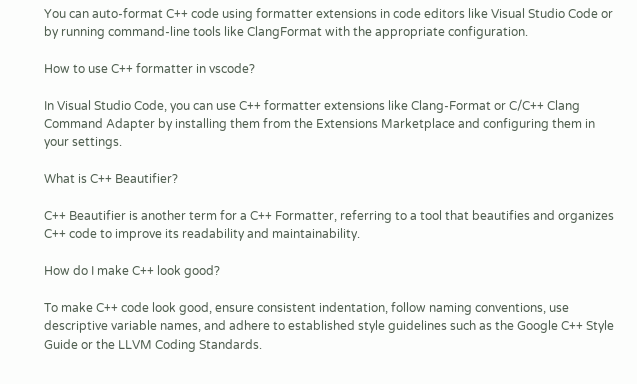You can auto-format C++ code using formatter extensions in code editors like Visual Studio Code or by running command-line tools like ClangFormat with the appropriate configuration.

How to use C++ formatter in vscode?

In Visual Studio Code, you can use C++ formatter extensions like Clang-Format or C/C++ Clang Command Adapter by installing them from the Extensions Marketplace and configuring them in your settings.

What is C++ Beautifier?

C++ Beautifier is another term for a C++ Formatter, referring to a tool that beautifies and organizes C++ code to improve its readability and maintainability.

How do I make C++ look good?

To make C++ code look good, ensure consistent indentation, follow naming conventions, use descriptive variable names, and adhere to established style guidelines such as the Google C++ Style Guide or the LLVM Coding Standards.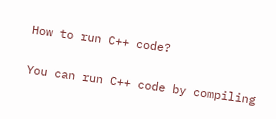How to run C++ code?

You can run C++ code by compiling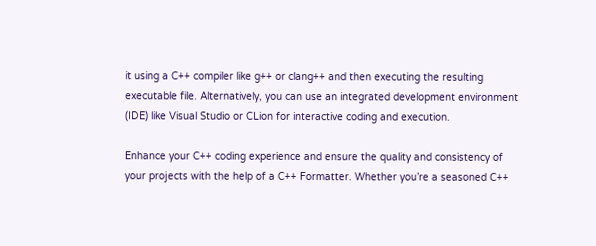it using a C++ compiler like g++ or clang++ and then executing the resulting executable file. Alternatively, you can use an integrated development environment (IDE) like Visual Studio or CLion for interactive coding and execution.

Enhance your C++ coding experience and ensure the quality and consistency of your projects with the help of a C++ Formatter. Whether you’re a seasoned C++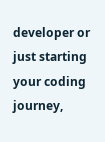developer or just starting your coding journey,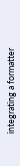integrating a formatter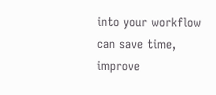into your workflow can save time, improve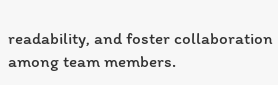readability, and foster collaboration among team members.